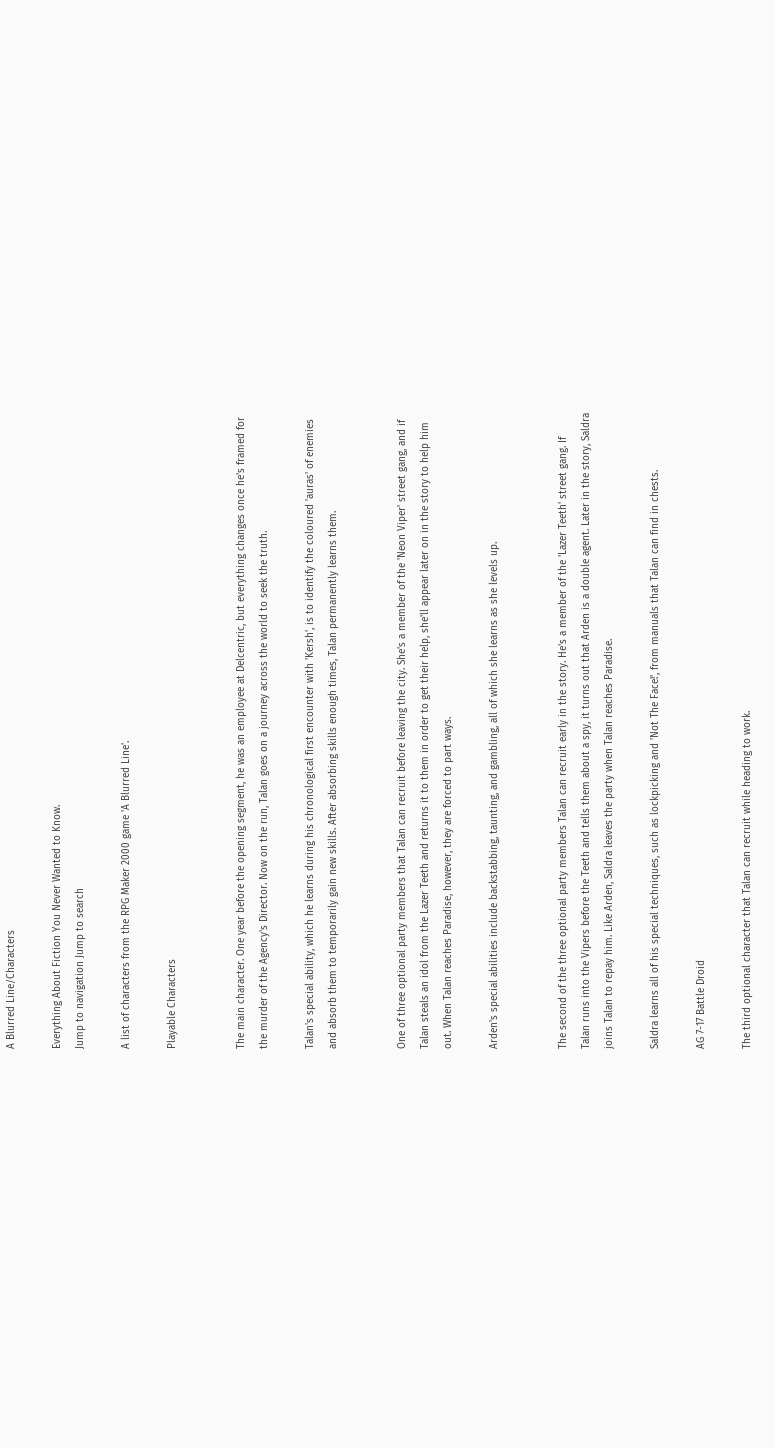A Blurred Line/Characters

Everything About Fiction You Never Wanted to Know.
Jump to navigation Jump to search

A list of characters from the RPG Maker 2000 game 'A Blurred Line'.

Playable Characters


The main character. One year before the opening segment, he was an employee at Delcentric, but everything changes once he's framed for the murder of the Agency's Director. Now on the run, Talan goes on a journey across the world to seek the truth.

Talan's special ability, which he learns during his chronological first encounter with 'Kersh', is to identify the coloured 'auras' of enemies and absorb them to temporarily gain new skills. After absorbing skills enough times, Talan permanently learns them.


One of three optional party members that Talan can recruit before leaving the city. She's a member of the 'Neon Viper' street gang, and if Talan steals an idol from the Lazer Teeth and returns it to them in order to get their help, she'll appear later on in the story to help him out. When Talan reaches Paradise, however, they are forced to part ways.

Arden's special abilities include backstabbing, taunting, and gambling, all of which she learns as she levels up.


The second of the three optional party members Talan can recruit early in the story. He's a member of the 'Lazer Teeth' street gang. If Talan runs into the Vipers before the Teeth and tells them about a spy, it turns out that Arden is a double agent. Later in the story, Saldra joins Talan to repay him. Like Arden, Saldra leaves the party when Talan reaches Paradise.

Saldra learns all of his special techniques, such as lockpicking and 'Not The Face!', from manuals that Talan can find in chests.

AG 7-17 Battle Droid

The third optional character that Talan can recruit while heading to work.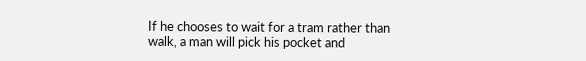If he chooses to wait for a tram rather than walk, a man will pick his pocket and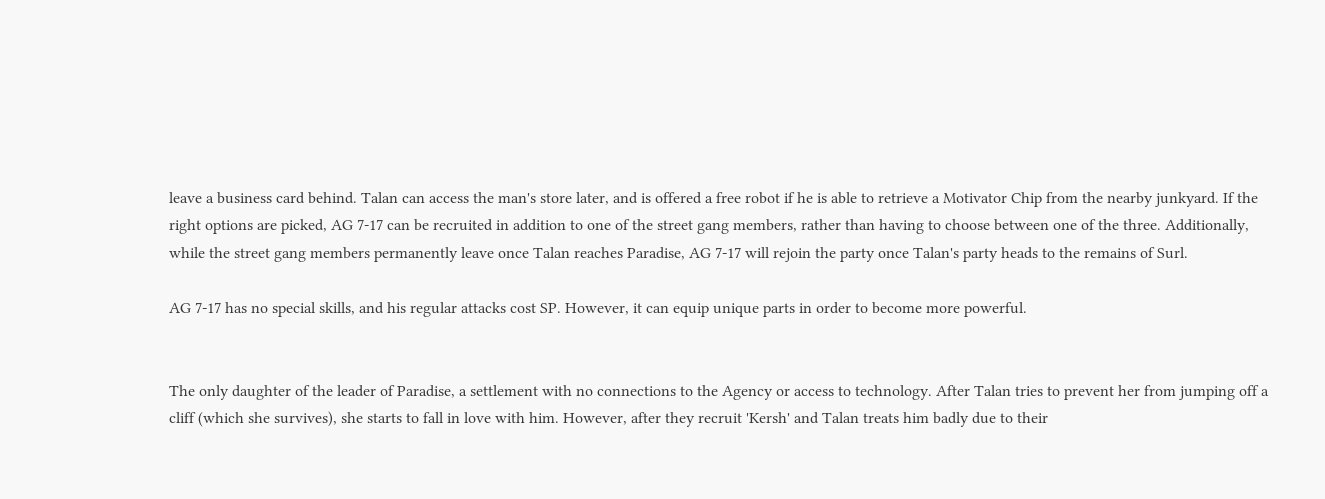leave a business card behind. Talan can access the man's store later, and is offered a free robot if he is able to retrieve a Motivator Chip from the nearby junkyard. If the right options are picked, AG 7-17 can be recruited in addition to one of the street gang members, rather than having to choose between one of the three. Additionally, while the street gang members permanently leave once Talan reaches Paradise, AG 7-17 will rejoin the party once Talan's party heads to the remains of Surl.

AG 7-17 has no special skills, and his regular attacks cost SP. However, it can equip unique parts in order to become more powerful.


The only daughter of the leader of Paradise, a settlement with no connections to the Agency or access to technology. After Talan tries to prevent her from jumping off a cliff (which she survives), she starts to fall in love with him. However, after they recruit 'Kersh' and Talan treats him badly due to their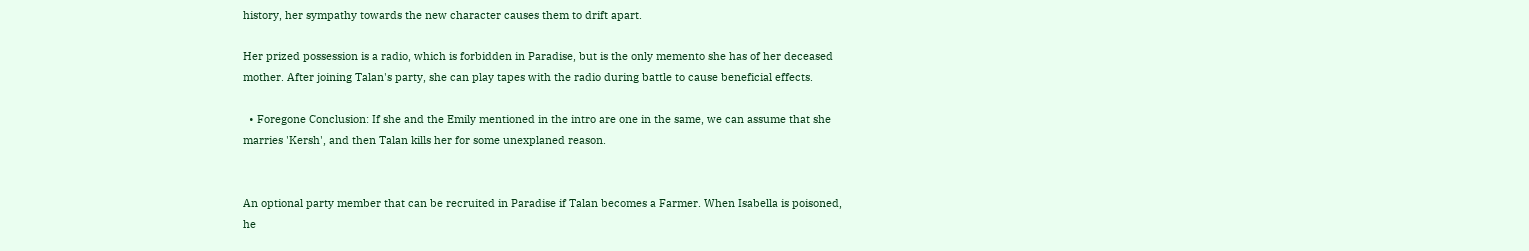history, her sympathy towards the new character causes them to drift apart.

Her prized possession is a radio, which is forbidden in Paradise, but is the only memento she has of her deceased mother. After joining Talan's party, she can play tapes with the radio during battle to cause beneficial effects.

  • Foregone Conclusion: If she and the Emily mentioned in the intro are one in the same, we can assume that she marries 'Kersh', and then Talan kills her for some unexplaned reason.


An optional party member that can be recruited in Paradise if Talan becomes a Farmer. When Isabella is poisoned, he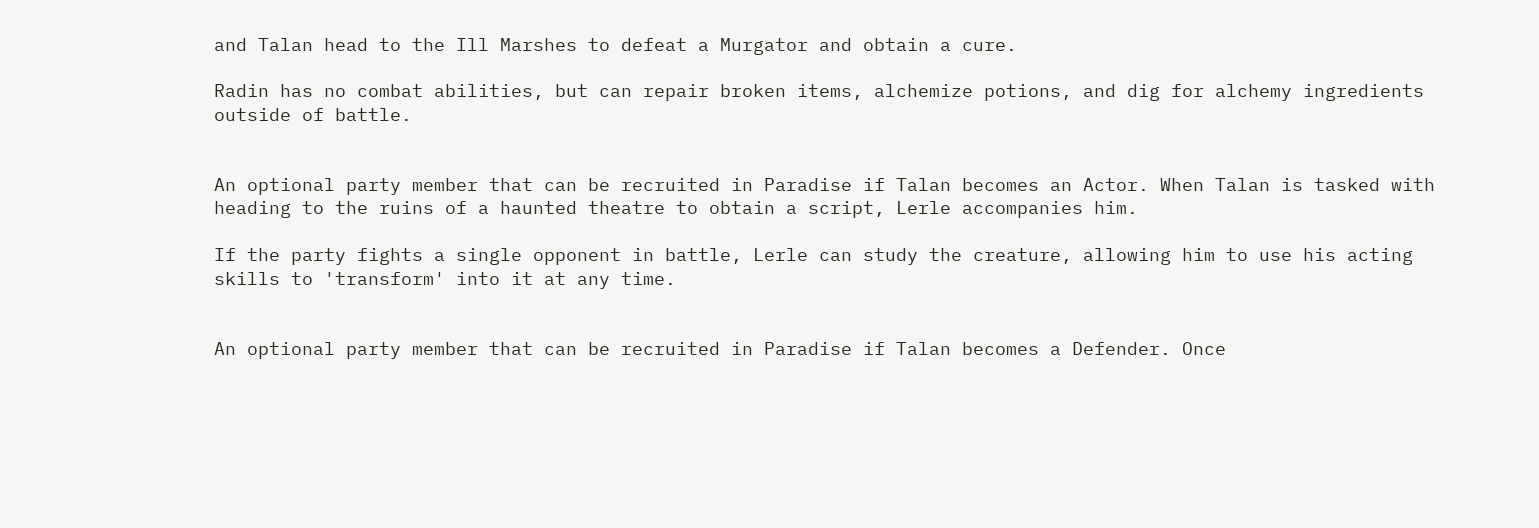and Talan head to the Ill Marshes to defeat a Murgator and obtain a cure.

Radin has no combat abilities, but can repair broken items, alchemize potions, and dig for alchemy ingredients outside of battle.


An optional party member that can be recruited in Paradise if Talan becomes an Actor. When Talan is tasked with heading to the ruins of a haunted theatre to obtain a script, Lerle accompanies him.

If the party fights a single opponent in battle, Lerle can study the creature, allowing him to use his acting skills to 'transform' into it at any time.


An optional party member that can be recruited in Paradise if Talan becomes a Defender. Once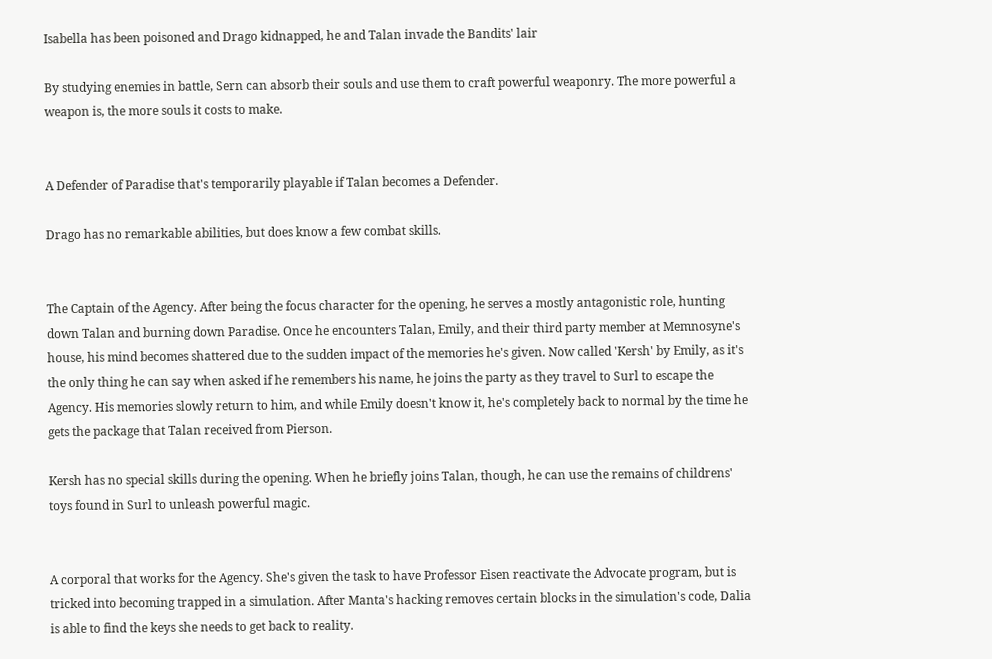Isabella has been poisoned and Drago kidnapped, he and Talan invade the Bandits' lair

By studying enemies in battle, Sern can absorb their souls and use them to craft powerful weaponry. The more powerful a weapon is, the more souls it costs to make.


A Defender of Paradise that's temporarily playable if Talan becomes a Defender.

Drago has no remarkable abilities, but does know a few combat skills.


The Captain of the Agency. After being the focus character for the opening, he serves a mostly antagonistic role, hunting down Talan and burning down Paradise. Once he encounters Talan, Emily, and their third party member at Memnosyne's house, his mind becomes shattered due to the sudden impact of the memories he's given. Now called 'Kersh' by Emily, as it's the only thing he can say when asked if he remembers his name, he joins the party as they travel to Surl to escape the Agency. His memories slowly return to him, and while Emily doesn't know it, he's completely back to normal by the time he gets the package that Talan received from Pierson.

Kersh has no special skills during the opening. When he briefly joins Talan, though, he can use the remains of childrens' toys found in Surl to unleash powerful magic.


A corporal that works for the Agency. She's given the task to have Professor Eisen reactivate the Advocate program, but is tricked into becoming trapped in a simulation. After Manta's hacking removes certain blocks in the simulation's code, Dalia is able to find the keys she needs to get back to reality.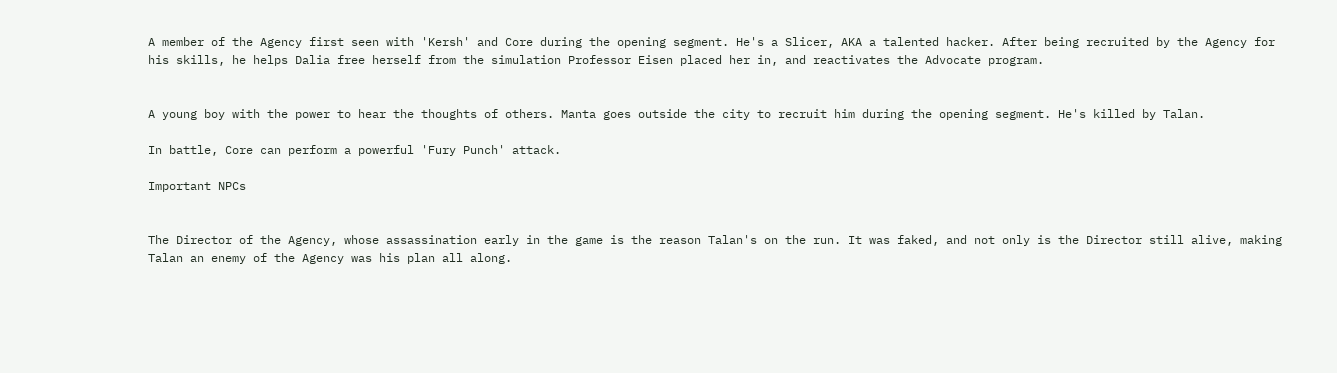A member of the Agency first seen with 'Kersh' and Core during the opening segment. He's a Slicer, AKA a talented hacker. After being recruited by the Agency for his skills, he helps Dalia free herself from the simulation Professor Eisen placed her in, and reactivates the Advocate program.


A young boy with the power to hear the thoughts of others. Manta goes outside the city to recruit him during the opening segment. He's killed by Talan.

In battle, Core can perform a powerful 'Fury Punch' attack.

Important NPCs


The Director of the Agency, whose assassination early in the game is the reason Talan's on the run. It was faked, and not only is the Director still alive, making Talan an enemy of the Agency was his plan all along.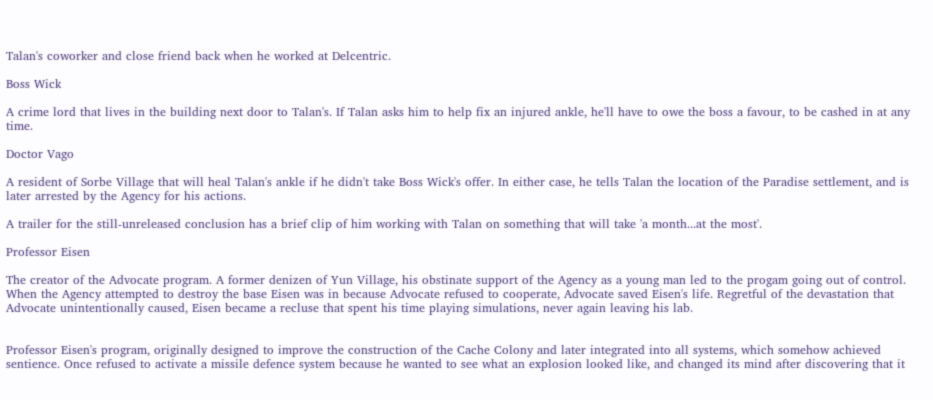Talan's coworker and close friend back when he worked at Delcentric.

Boss Wick

A crime lord that lives in the building next door to Talan's. If Talan asks him to help fix an injured ankle, he'll have to owe the boss a favour, to be cashed in at any time.

Doctor Vago

A resident of Sorbe Village that will heal Talan's ankle if he didn't take Boss Wick's offer. In either case, he tells Talan the location of the Paradise settlement, and is later arrested by the Agency for his actions.

A trailer for the still-unreleased conclusion has a brief clip of him working with Talan on something that will take 'a month...at the most'.

Professor Eisen

The creator of the Advocate program. A former denizen of Yun Village, his obstinate support of the Agency as a young man led to the progam going out of control. When the Agency attempted to destroy the base Eisen was in because Advocate refused to cooperate, Advocate saved Eisen's life. Regretful of the devastation that Advocate unintentionally caused, Eisen became a recluse that spent his time playing simulations, never again leaving his lab.


Professor Eisen's program, originally designed to improve the construction of the Cache Colony and later integrated into all systems, which somehow achieved sentience. Once refused to activate a missile defence system because he wanted to see what an explosion looked like, and changed its mind after discovering that it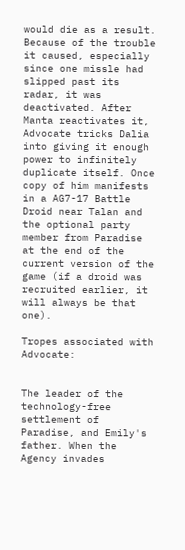would die as a result. Because of the trouble it caused, especially since one missle had slipped past its radar, it was deactivated. After Manta reactivates it, Advocate tricks Dalia into giving it enough power to infinitely duplicate itself. Once copy of him manifests in a AG7-17 Battle Droid near Talan and the optional party member from Paradise at the end of the current version of the game (if a droid was recruited earlier, it will always be that one).

Tropes associated with Advocate:


The leader of the technology-free settlement of Paradise, and Emily's father. When the Agency invades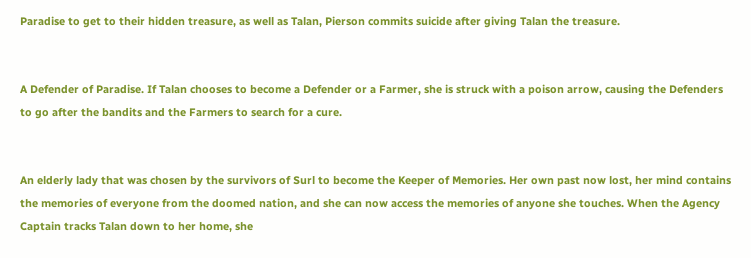Paradise to get to their hidden treasure, as well as Talan, Pierson commits suicide after giving Talan the treasure.


A Defender of Paradise. If Talan chooses to become a Defender or a Farmer, she is struck with a poison arrow, causing the Defenders to go after the bandits and the Farmers to search for a cure.


An elderly lady that was chosen by the survivors of Surl to become the Keeper of Memories. Her own past now lost, her mind contains the memories of everyone from the doomed nation, and she can now access the memories of anyone she touches. When the Agency Captain tracks Talan down to her home, she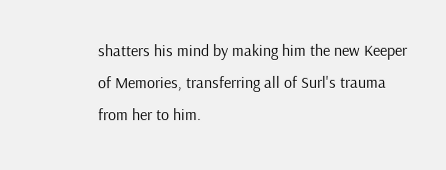shatters his mind by making him the new Keeper of Memories, transferring all of Surl's trauma from her to him.